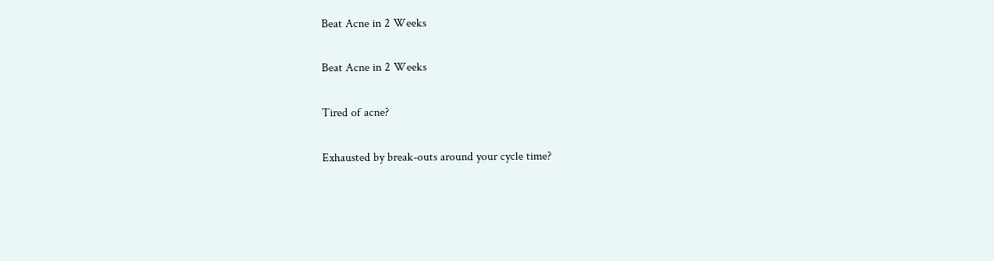Beat Acne in 2 Weeks

Beat Acne in 2 Weeks

Tired of acne?

Exhausted by break-outs around your cycle time?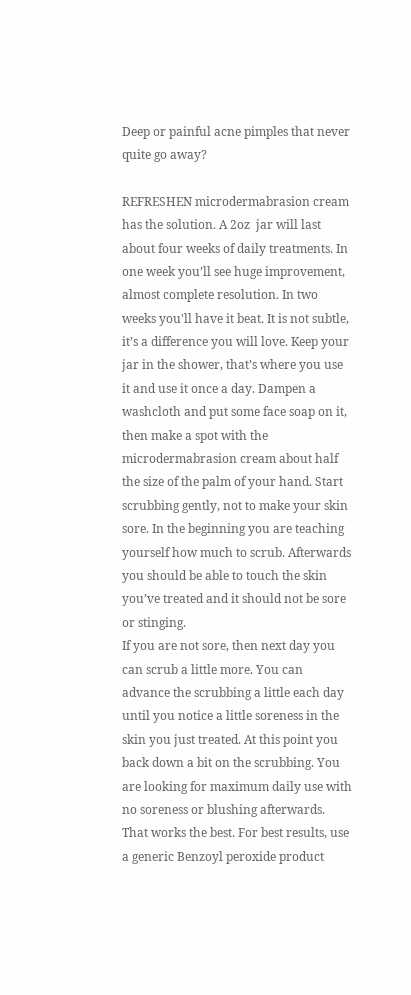Deep or painful acne pimples that never quite go away?

REFRESHEN microdermabrasion cream has the solution. A 2oz  jar will last about four weeks of daily treatments. In one week you’ll see huge improvement, almost complete resolution. In two weeks you'll have it beat. It is not subtle, it’s a difference you will love. Keep your jar in the shower, that’s where you use it and use it once a day. Dampen a washcloth and put some face soap on it, then make a spot with the microdermabrasion cream about half the size of the palm of your hand. Start scrubbing gently, not to make your skin sore. In the beginning you are teaching yourself how much to scrub. Afterwards you should be able to touch the skin you’ve treated and it should not be sore or stinging.
If you are not sore, then next day you can scrub a little more. You can advance the scrubbing a little each day until you notice a little soreness in the skin you just treated. At this point you back down a bit on the scrubbing. You are looking for maximum daily use with no soreness or blushing afterwards. That works the best. For best results, use a generic Benzoyl peroxide product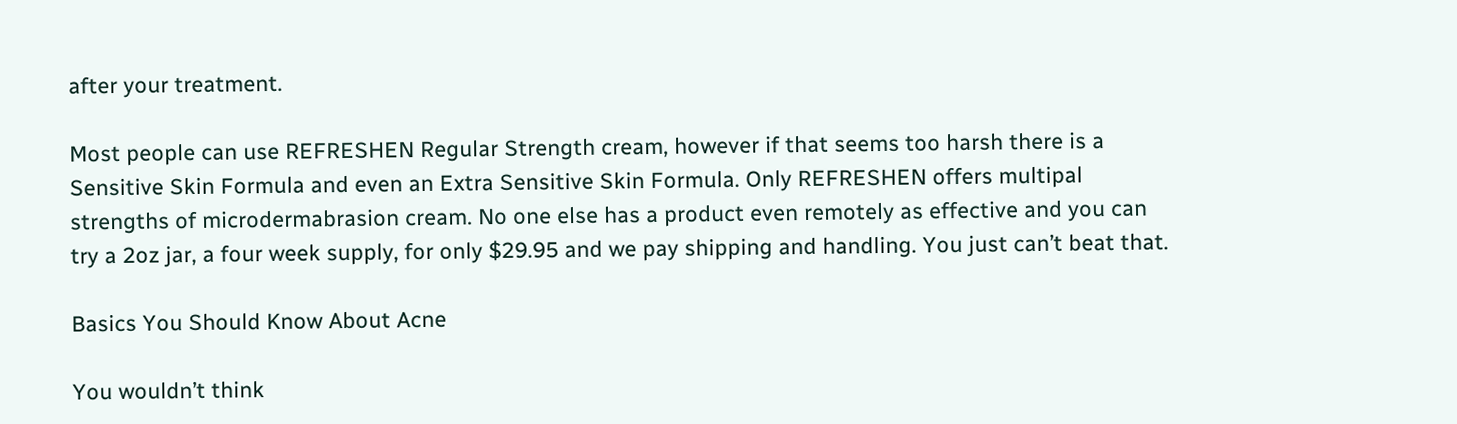after your treatment.

Most people can use REFRESHEN Regular Strength cream, however if that seems too harsh there is a Sensitive Skin Formula and even an Extra Sensitive Skin Formula. Only REFRESHEN offers multipal strengths of microdermabrasion cream. No one else has a product even remotely as effective and you can try a 2oz jar, a four week supply, for only $29.95 and we pay shipping and handling. You just can’t beat that.

Basics You Should Know About Acne

You wouldn’t think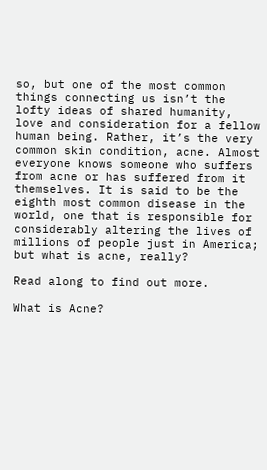so, but one of the most common things connecting us isn’t the lofty ideas of shared humanity, love and consideration for a fellow human being. Rather, it’s the very common skin condition, acne. Almost everyone knows someone who suffers from acne or has suffered from it themselves. It is said to be the eighth most common disease in the world, one that is responsible for considerably altering the lives of millions of people just in America; but what is acne, really?

Read along to find out more.

What is Acne?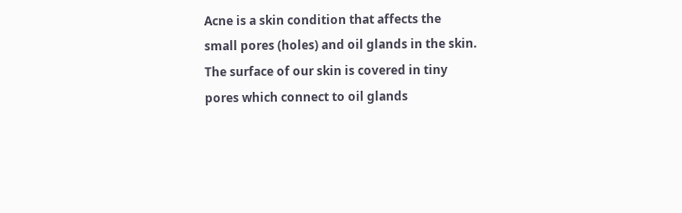Acne is a skin condition that affects the small pores (holes) and oil glands in the skin. The surface of our skin is covered in tiny pores which connect to oil glands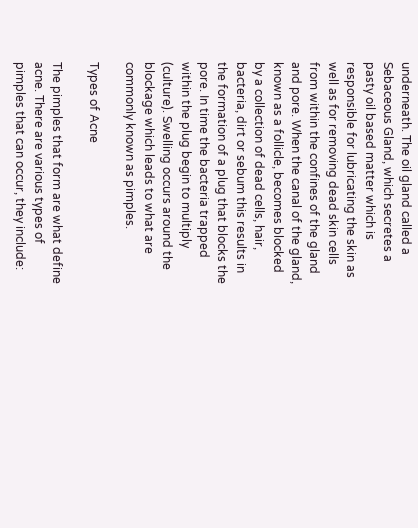underneath. The oil gland called a Sebaceous Gland, which secretes a pasty oil based matter which is responsible for lubricating the skin as well as for removing dead skin cells from within the confines of the gland and pore. When the canal of the gland, known as a follicle, becomes blocked by a collection of dead cells, hair, bacteria, dirt or sebum this results in the formation of a plug that blocks the pore. In time the bacteria trapped within the plug begin to multiply (culture). Swelling occurs around the blockage which leads to what are commonly known as pimples.

Types of Acne

The pimples that form are what define acne. There are various types of pimples that can occur, they include: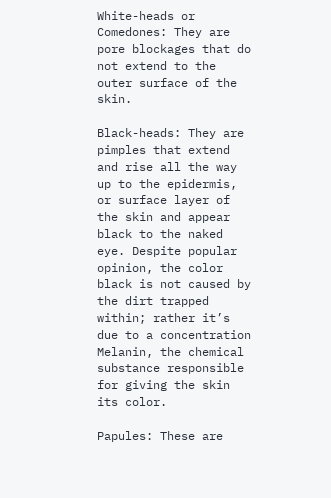White-heads or Comedones: They are pore blockages that do not extend to the outer surface of the skin.

Black-heads: They are pimples that extend and rise all the way up to the epidermis, or surface layer of the skin and appear black to the naked eye. Despite popular opinion, the color black is not caused by the dirt trapped within; rather it’s due to a concentration Melanin, the chemical substance responsible for giving the skin its color.

Papules: These are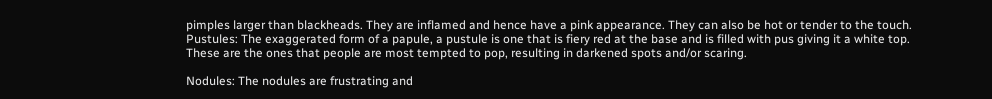pimples larger than blackheads. They are inflamed and hence have a pink appearance. They can also be hot or tender to the touch.
Pustules: The exaggerated form of a papule, a pustule is one that is fiery red at the base and is filled with pus giving it a white top. These are the ones that people are most tempted to pop, resulting in darkened spots and/or scaring.

Nodules: The nodules are frustrating and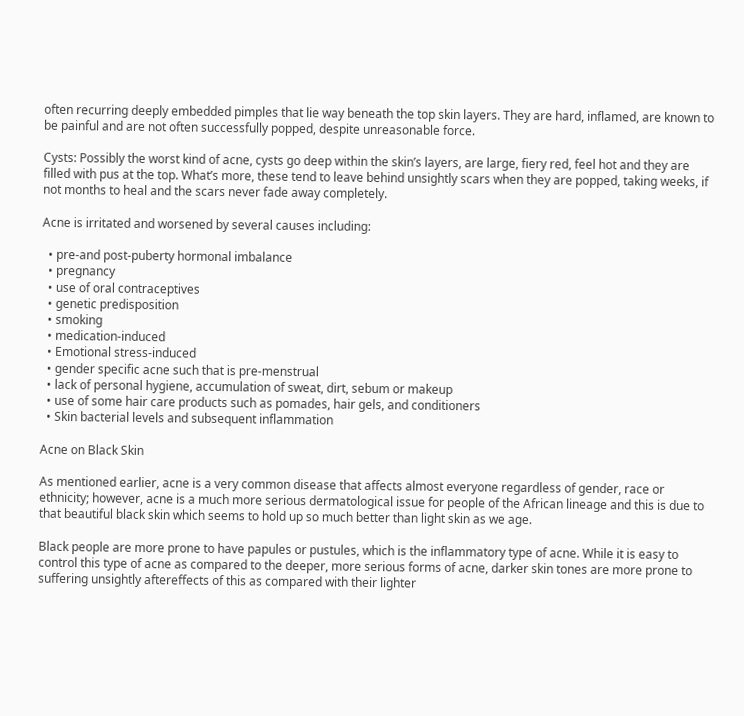often recurring deeply embedded pimples that lie way beneath the top skin layers. They are hard, inflamed, are known to be painful and are not often successfully popped, despite unreasonable force.

Cysts: Possibly the worst kind of acne, cysts go deep within the skin’s layers, are large, fiery red, feel hot and they are filled with pus at the top. What’s more, these tend to leave behind unsightly scars when they are popped, taking weeks, if not months to heal and the scars never fade away completely.

Acne is irritated and worsened by several causes including:

  • pre-and post-puberty hormonal imbalance
  • pregnancy
  • use of oral contraceptives
  • genetic predisposition
  • smoking
  • medication-induced
  • Emotional stress-induced
  • gender specific acne such that is pre-menstrual
  • lack of personal hygiene, accumulation of sweat, dirt, sebum or makeup
  • use of some hair care products such as pomades, hair gels, and conditioners
  • Skin bacterial levels and subsequent inflammation

Acne on Black Skin

As mentioned earlier, acne is a very common disease that affects almost everyone regardless of gender, race or ethnicity; however, acne is a much more serious dermatological issue for people of the African lineage and this is due to that beautiful black skin which seems to hold up so much better than light skin as we age.

Black people are more prone to have papules or pustules, which is the inflammatory type of acne. While it is easy to control this type of acne as compared to the deeper, more serious forms of acne, darker skin tones are more prone to suffering unsightly aftereffects of this as compared with their lighter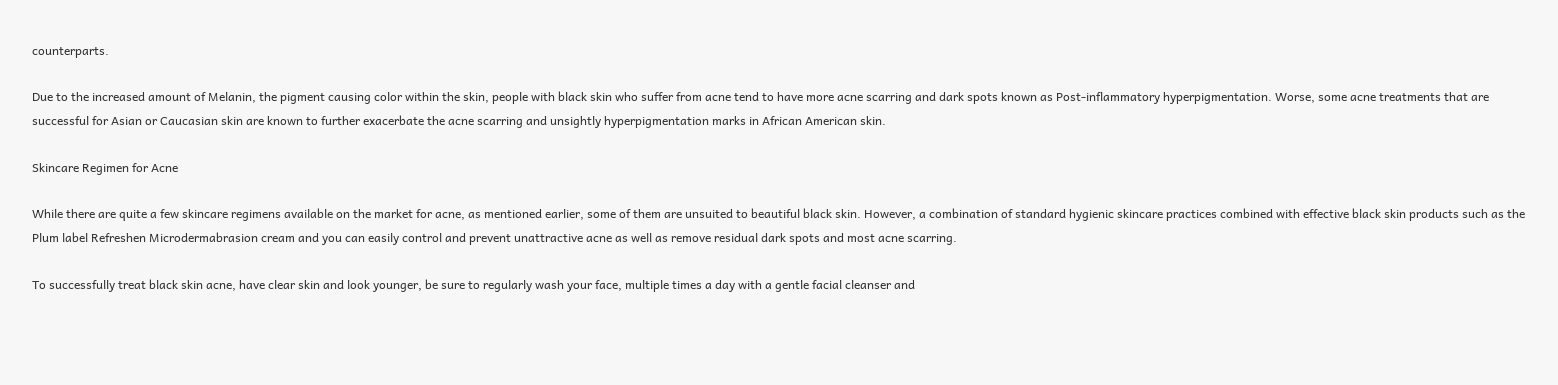counterparts.

Due to the increased amount of Melanin, the pigment causing color within the skin, people with black skin who suffer from acne tend to have more acne scarring and dark spots known as Post-inflammatory hyperpigmentation. Worse, some acne treatments that are successful for Asian or Caucasian skin are known to further exacerbate the acne scarring and unsightly hyperpigmentation marks in African American skin.

Skincare Regimen for Acne

While there are quite a few skincare regimens available on the market for acne, as mentioned earlier, some of them are unsuited to beautiful black skin. However, a combination of standard hygienic skincare practices combined with effective black skin products such as the Plum label Refreshen Microdermabrasion cream and you can easily control and prevent unattractive acne as well as remove residual dark spots and most acne scarring.

To successfully treat black skin acne, have clear skin and look younger, be sure to regularly wash your face, multiple times a day with a gentle facial cleanser and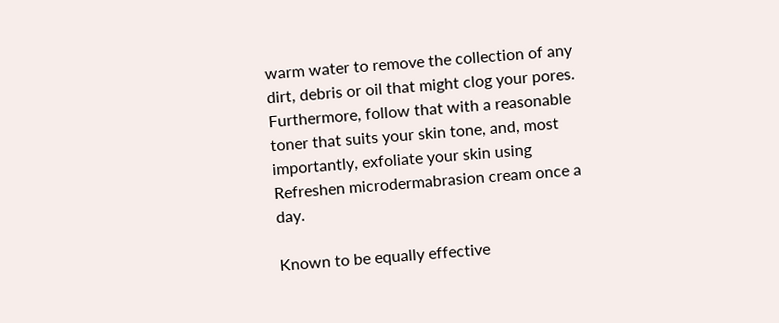warm water to remove the collection of any dirt, debris or oil that might clog your pores. Furthermore, follow that with a reasonable toner that suits your skin tone, and, most importantly, exfoliate your skin using Refreshen microdermabrasion cream once a day.

Known to be equally effective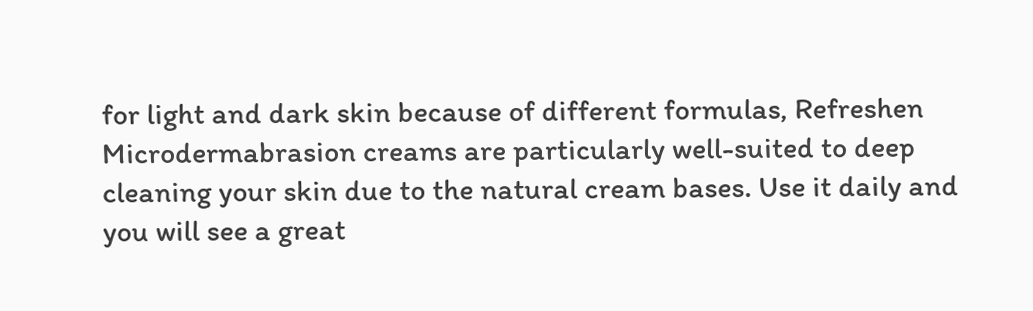for light and dark skin because of different formulas, Refreshen Microdermabrasion creams are particularly well-suited to deep cleaning your skin due to the natural cream bases. Use it daily and you will see a great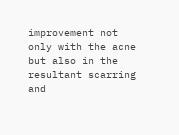improvement not only with the acne but also in the resultant scarring and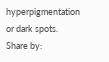hyperpigmentation or dark spots.
Share by: